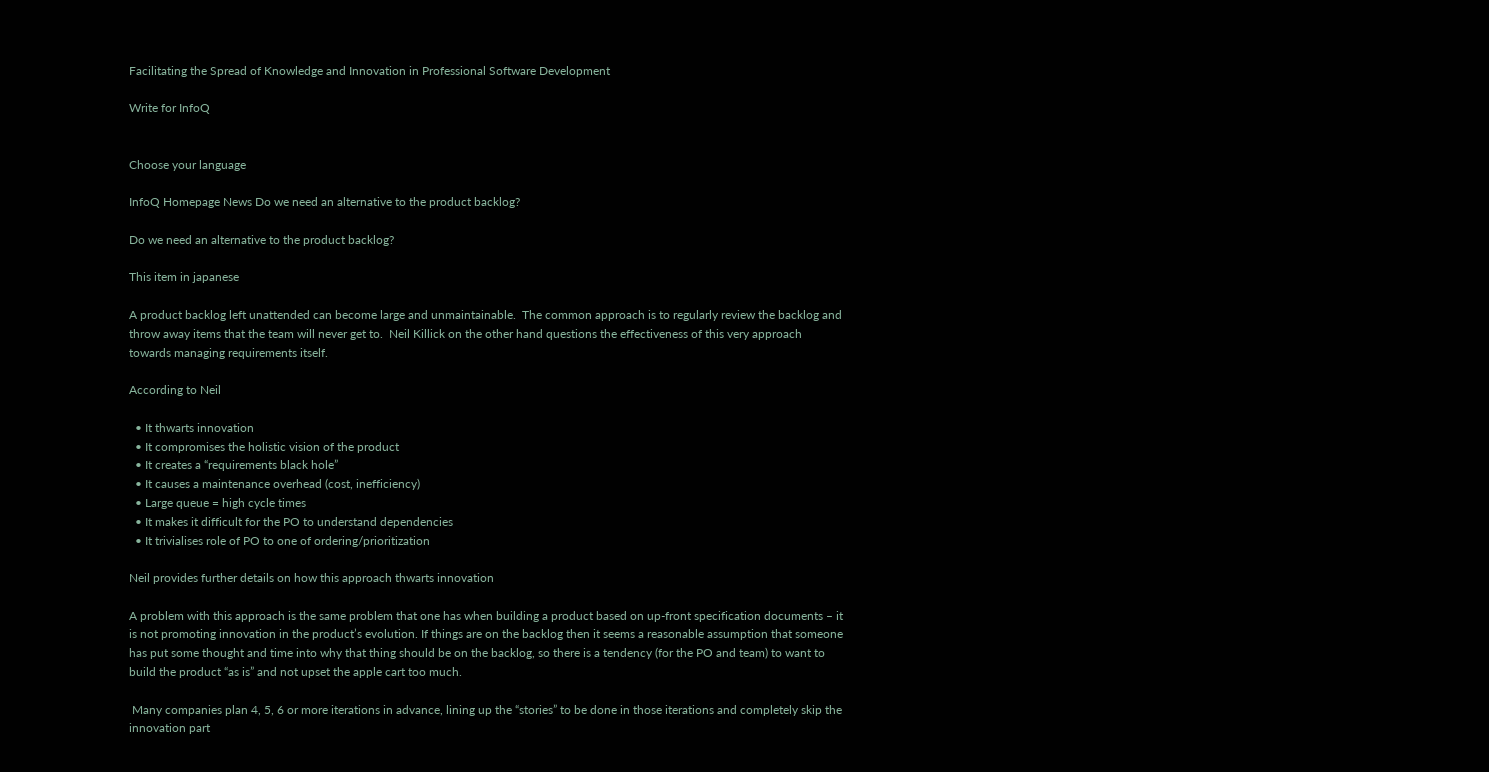Facilitating the Spread of Knowledge and Innovation in Professional Software Development

Write for InfoQ


Choose your language

InfoQ Homepage News Do we need an alternative to the product backlog?

Do we need an alternative to the product backlog?

This item in japanese

A product backlog left unattended can become large and unmaintainable.  The common approach is to regularly review the backlog and throw away items that the team will never get to.  Neil Killick on the other hand questions the effectiveness of this very approach towards managing requirements itself.

According to Neil

  • It thwarts innovation
  • It compromises the holistic vision of the product
  • It creates a “requirements black hole”
  • It causes a maintenance overhead (cost, inefficiency)
  • Large queue = high cycle times
  • It makes it difficult for the PO to understand dependencies
  • It trivialises role of PO to one of ordering/prioritization

Neil provides further details on how this approach thwarts innovation

A problem with this approach is the same problem that one has when building a product based on up-front specification documents – it is not promoting innovation in the product’s evolution. If things are on the backlog then it seems a reasonable assumption that someone has put some thought and time into why that thing should be on the backlog, so there is a tendency (for the PO and team) to want to build the product “as is” and not upset the apple cart too much.

 Many companies plan 4, 5, 6 or more iterations in advance, lining up the “stories” to be done in those iterations and completely skip the innovation part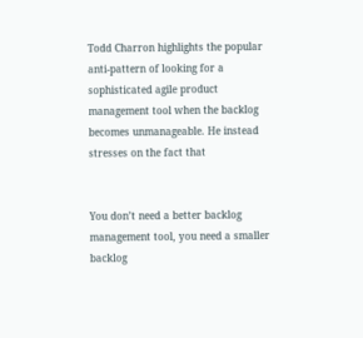Todd Charron highlights the popular anti-pattern of looking for a sophisticated agile product management tool when the backlog becomes unmanageable. He instead stresses on the fact that


You don’t need a better backlog management tool, you need a smaller backlog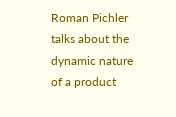Roman Pichler talks about the dynamic nature of a product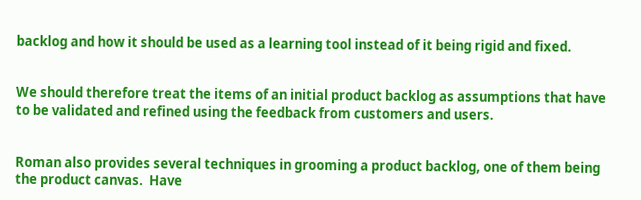backlog and how it should be used as a learning tool instead of it being rigid and fixed.


We should therefore treat the items of an initial product backlog as assumptions that have to be validated and refined using the feedback from customers and users.


Roman also provides several techniques in grooming a product backlog, one of them being the product canvas.  Have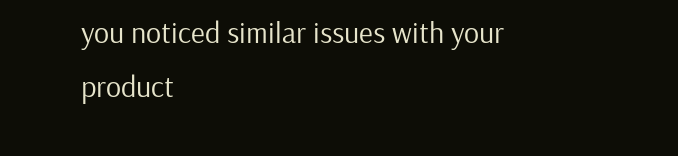you noticed similar issues with your product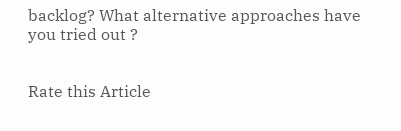backlog? What alternative approaches have you tried out ?


Rate this Article